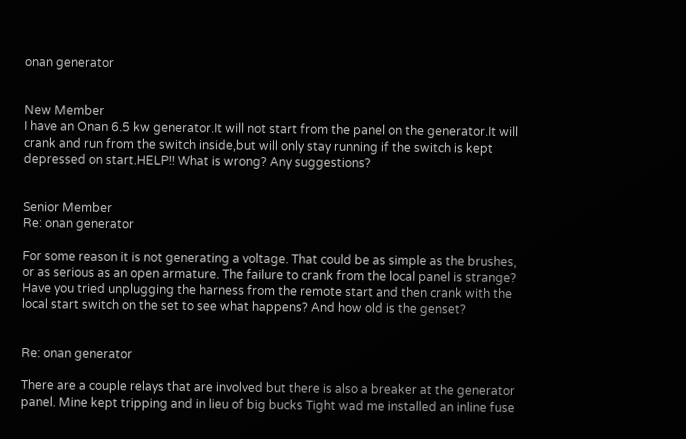onan generator


New Member
I have an Onan 6.5 kw generator.It will not start from the panel on the generator.It will crank and run from the switch inside,but will only stay running if the switch is kept depressed on start.HELP!! What is wrong? Any suggestions?


Senior Member
Re: onan generator

For some reason it is not generating a voltage. That could be as simple as the brushes, or as serious as an open armature. The failure to crank from the local panel is strange? Have you tried unplugging the harness from the remote start and then crank with the local start switch on the set to see what happens? And how old is the genset?


Re: onan generator

There are a couple relays that are involved but there is also a breaker at the generator panel. Mine kept tripping and in lieu of big bucks Tight wad me installed an inline fuse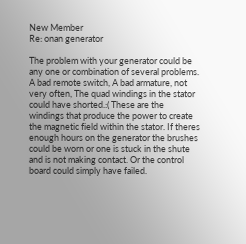New Member
Re: onan generator

The problem with your generator could be any one or combination of several problems. A bad remote switch, A bad armature, not very often, The quad windings in the stator could have shorted.:( These are the windings that produce the power to create the magnetic field within the stator. If theres enough hours on the generator the brushes could be worn or one is stuck in the shute and is not making contact. Or the control board could simply have failed.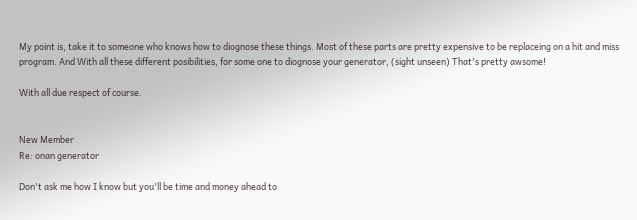My point is, take it to someone who knows how to diognose these things. Most of these parts are pretty expensive to be replaceing on a hit and miss program. And With all these different posibilities, for some one to diognose your generator, (sight unseen) That's pretty awsome!

With all due respect of course.


New Member
Re: onan generator

Don't ask me how I know but you'll be time and money ahead to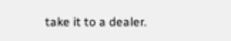take it to a dealer.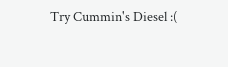Try Cummin's Diesel :(